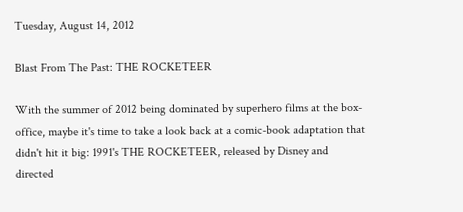Tuesday, August 14, 2012

Blast From The Past: THE ROCKETEER

With the summer of 2012 being dominated by superhero films at the box-office, maybe it's time to take a look back at a comic-book adaptation that didn't hit it big: 1991's THE ROCKETEER, released by Disney and directed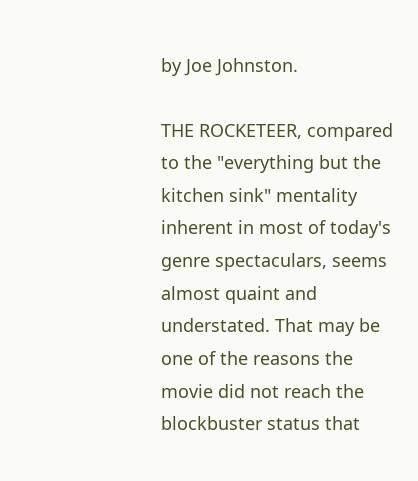by Joe Johnston.

THE ROCKETEER, compared to the "everything but the kitchen sink" mentality inherent in most of today's genre spectaculars, seems almost quaint and understated. That may be one of the reasons the movie did not reach the blockbuster status that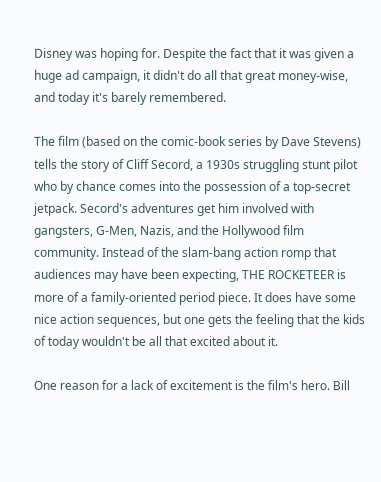Disney was hoping for. Despite the fact that it was given a huge ad campaign, it didn't do all that great money-wise, and today it's barely remembered.

The film (based on the comic-book series by Dave Stevens) tells the story of Cliff Secord, a 1930s struggling stunt pilot who by chance comes into the possession of a top-secret jetpack. Secord's adventures get him involved with gangsters, G-Men, Nazis, and the Hollywood film community. Instead of the slam-bang action romp that audiences may have been expecting, THE ROCKETEER is more of a family-oriented period piece. It does have some nice action sequences, but one gets the feeling that the kids of today wouldn't be all that excited about it.

One reason for a lack of excitement is the film's hero. Bill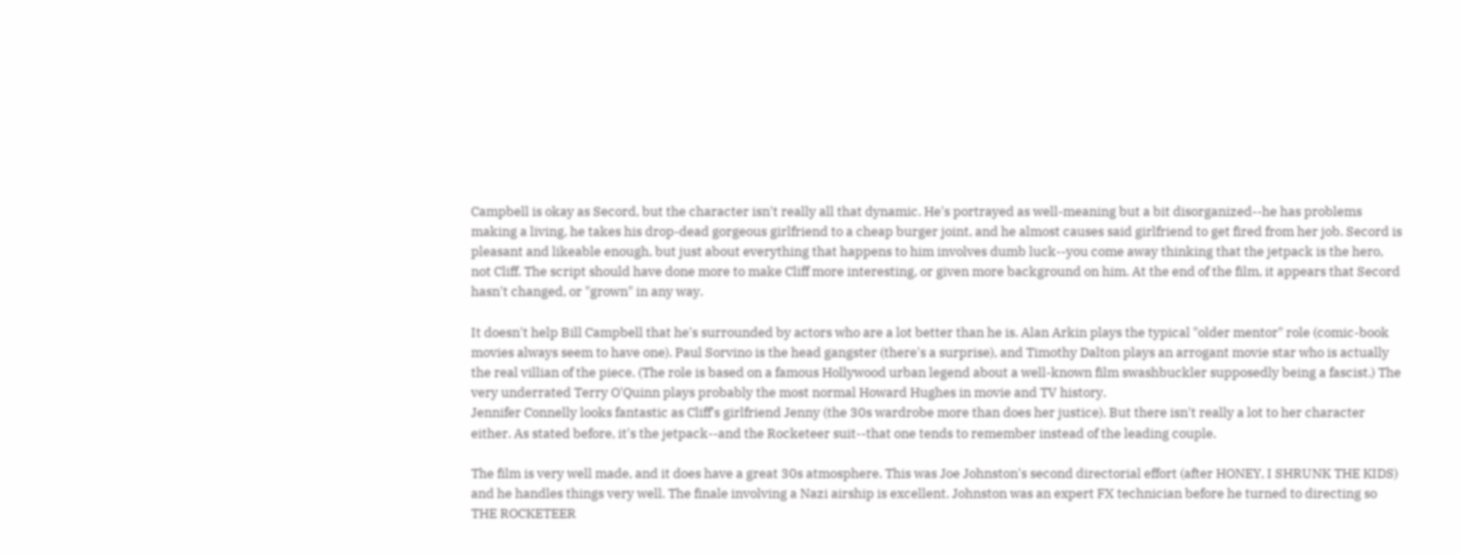Campbell is okay as Secord, but the character isn't really all that dynamic. He's portrayed as well-meaning but a bit disorganized--he has problems making a living, he takes his drop-dead gorgeous girlfriend to a cheap burger joint, and he almost causes said girlfriend to get fired from her job. Secord is pleasant and likeable enough, but just about everything that happens to him involves dumb luck--you come away thinking that the jetpack is the hero, not Cliff. The script should have done more to make Cliff more interesting, or given more background on him. At the end of the film, it appears that Secord hasn't changed, or "grown" in any way.

It doesn't help Bill Campbell that he's surrounded by actors who are a lot better than he is. Alan Arkin plays the typical "older mentor" role (comic-book movies always seem to have one). Paul Sorvino is the head gangster (there's a surprise), and Timothy Dalton plays an arrogant movie star who is actually the real villian of the piece. (The role is based on a famous Hollywood urban legend about a well-known film swashbuckler supposedly being a fascist.) The very underrated Terry O'Quinn plays probably the most normal Howard Hughes in movie and TV history.
Jennifer Connelly looks fantastic as Cliff's girlfriend Jenny (the 30s wardrobe more than does her justice). But there isn't really a lot to her character either. As stated before, it's the jetpack--and the Rocketeer suit--that one tends to remember instead of the leading couple.

The film is very well made, and it does have a great 30s atmosphere. This was Joe Johnston's second directorial effort (after HONEY, I SHRUNK THE KIDS) and he handles things very well. The finale involving a Nazi airship is excellent. Johnston was an expert FX technician before he turned to directing so THE ROCKETEER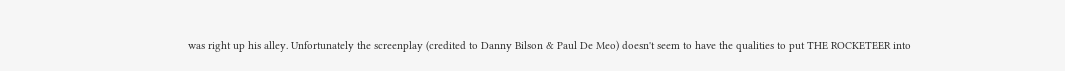was right up his alley. Unfortunately the screenplay (credited to Danny Bilson & Paul De Meo) doesn't seem to have the qualities to put THE ROCKETEER into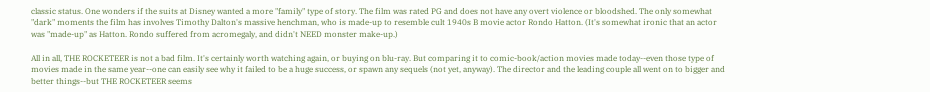classic status. One wonders if the suits at Disney wanted a more "family" type of story. The film was rated PG and does not have any overt violence or bloodshed. The only somewhat "dark" moments the film has involves Timothy Dalton's massive henchman, who is made-up to resemble cult 1940s B movie actor Rondo Hatton. (It's somewhat ironic that an actor was "made-up" as Hatton. Rondo suffered from acromegaly, and didn't NEED monster make-up.)

All in all, THE ROCKETEER is not a bad film. It's certainly worth watching again, or buying on blu-ray. But comparing it to comic-book/action movies made today--even those type of movies made in the same year--one can easily see why it failed to be a huge success, or spawn any sequels (not yet, anyway). The director and the leading couple all went on to bigger and better things--but THE ROCKETEER seems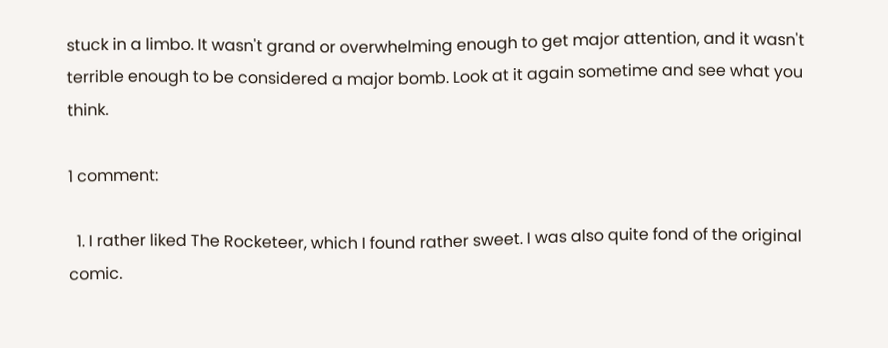stuck in a limbo. It wasn't grand or overwhelming enough to get major attention, and it wasn't terrible enough to be considered a major bomb. Look at it again sometime and see what you think.

1 comment:

  1. I rather liked The Rocketeer, which I found rather sweet. I was also quite fond of the original comic.